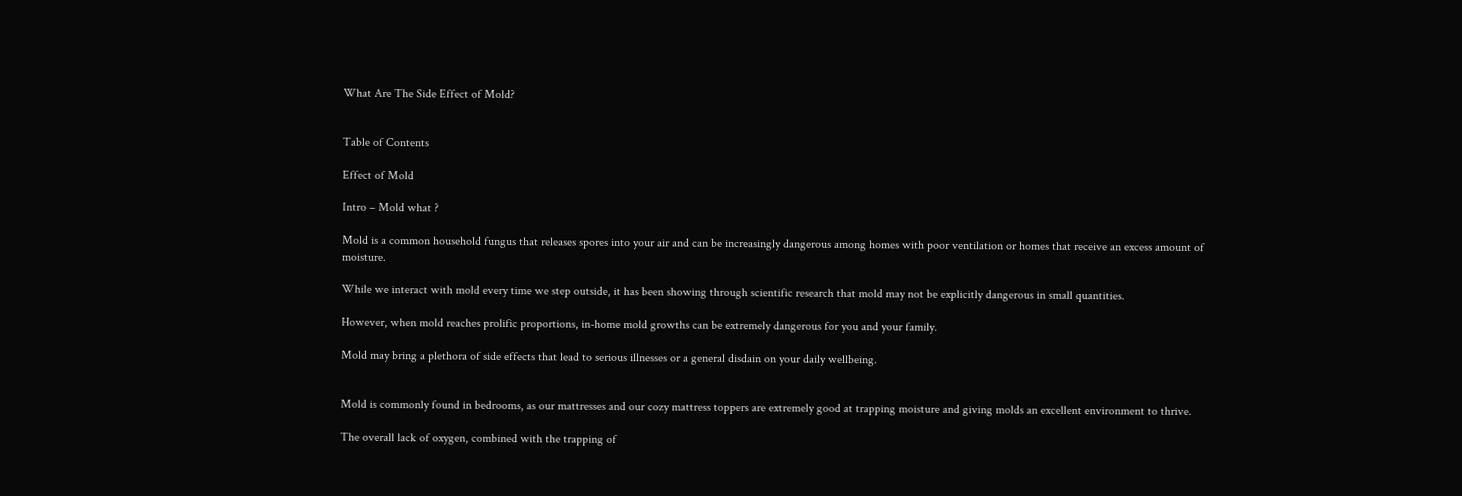What Are The Side Effect of Mold?


Table of Contents

Effect of Mold

Intro – Mold what ?

Mold is a common household fungus that releases spores into your air and can be increasingly dangerous among homes with poor ventilation or homes that receive an excess amount of moisture.

While we interact with mold every time we step outside, it has been showing through scientific research that mold may not be explicitly dangerous in small quantities.

However, when mold reaches prolific proportions, in-home mold growths can be extremely dangerous for you and your family.

Mold may bring a plethora of side effects that lead to serious illnesses or a general disdain on your daily wellbeing.


Mold is commonly found in bedrooms, as our mattresses and our cozy mattress toppers are extremely good at trapping moisture and giving molds an excellent environment to thrive.

The overall lack of oxygen, combined with the trapping of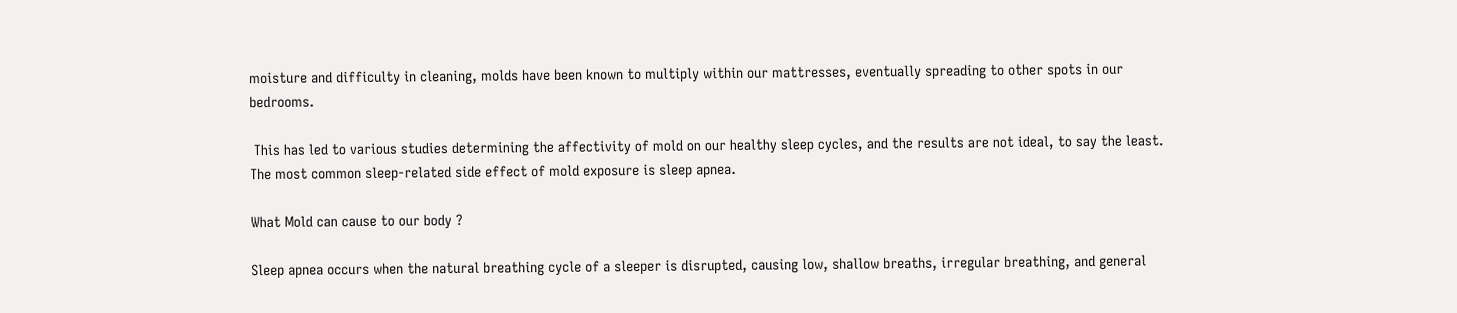moisture and difficulty in cleaning, molds have been known to multiply within our mattresses, eventually spreading to other spots in our bedrooms.

 This has led to various studies determining the affectivity of mold on our healthy sleep cycles, and the results are not ideal, to say the least. The most common sleep-related side effect of mold exposure is sleep apnea.

What Mold can cause to our body ?

Sleep apnea occurs when the natural breathing cycle of a sleeper is disrupted, causing low, shallow breaths, irregular breathing, and general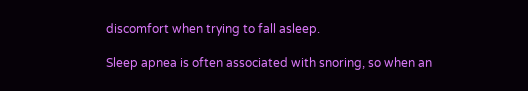discomfort when trying to fall asleep.

Sleep apnea is often associated with snoring, so when an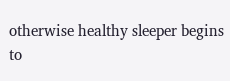otherwise healthy sleeper begins to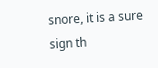snore, it is a sure sign th